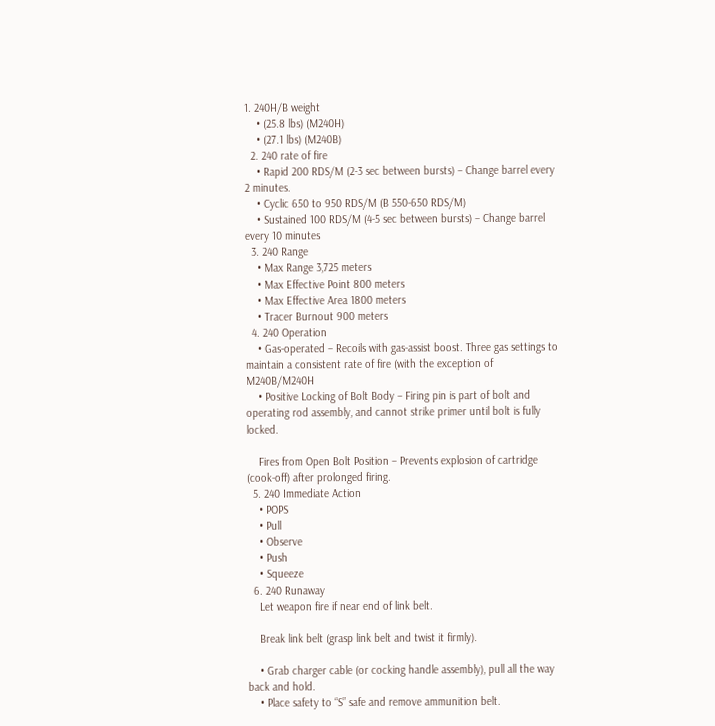1. 240H/B weight
    • (25.8 lbs) (M240H)
    • (27.1 lbs) (M240B)
  2. 240 rate of fire
    • Rapid 200 RDS/M (2-3 sec between bursts) – Change barrel every 2 minutes.
    • Cyclic 650 to 950 RDS/M (B 550-650 RDS/M)
    • Sustained 100 RDS/M (4-5 sec between bursts) – Change barrel every 10 minutes
  3. 240 Range
    • Max Range 3,725 meters
    • Max Effective Point 800 meters
    • Max Effective Area 1800 meters
    • Tracer Burnout 900 meters
  4. 240 Operation
    • Gas-operated – Recoils with gas-assist boost. Three gas settings to maintain a consistent rate of fire (with the exception of M240B/M240H
    • Positive Locking of Bolt Body – Firing pin is part of bolt and operating rod assembly, and cannot strike primer until bolt is fully locked.

    Fires from Open Bolt Position – Prevents explosion of cartridge (cook-off) after prolonged firing.
  5. 240 Immediate Action
    • POPS
    • Pull
    • Observe
    • Push
    • Squeeze
  6. 240 Runaway
    Let weapon fire if near end of link belt.

    Break link belt (grasp link belt and twist it firmly).

    • Grab charger cable (or cocking handle assembly), pull all the way back and hold.
    • Place safety to “S” safe and remove ammunition belt.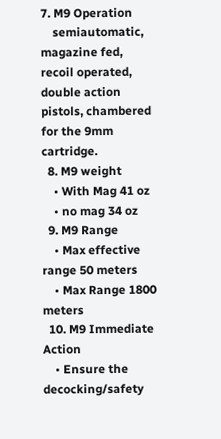7. M9 Operation
    semiautomatic, magazine fed, recoil operated, double action pistols, chambered for the 9mm cartridge.
  8. M9 weight
    • With Mag 41 oz
    • no mag 34 oz
  9. M9 Range
    • Max effective range 50 meters
    • Max Range 1800 meters
  10. M9 Immediate Action
    • Ensure the decocking/safety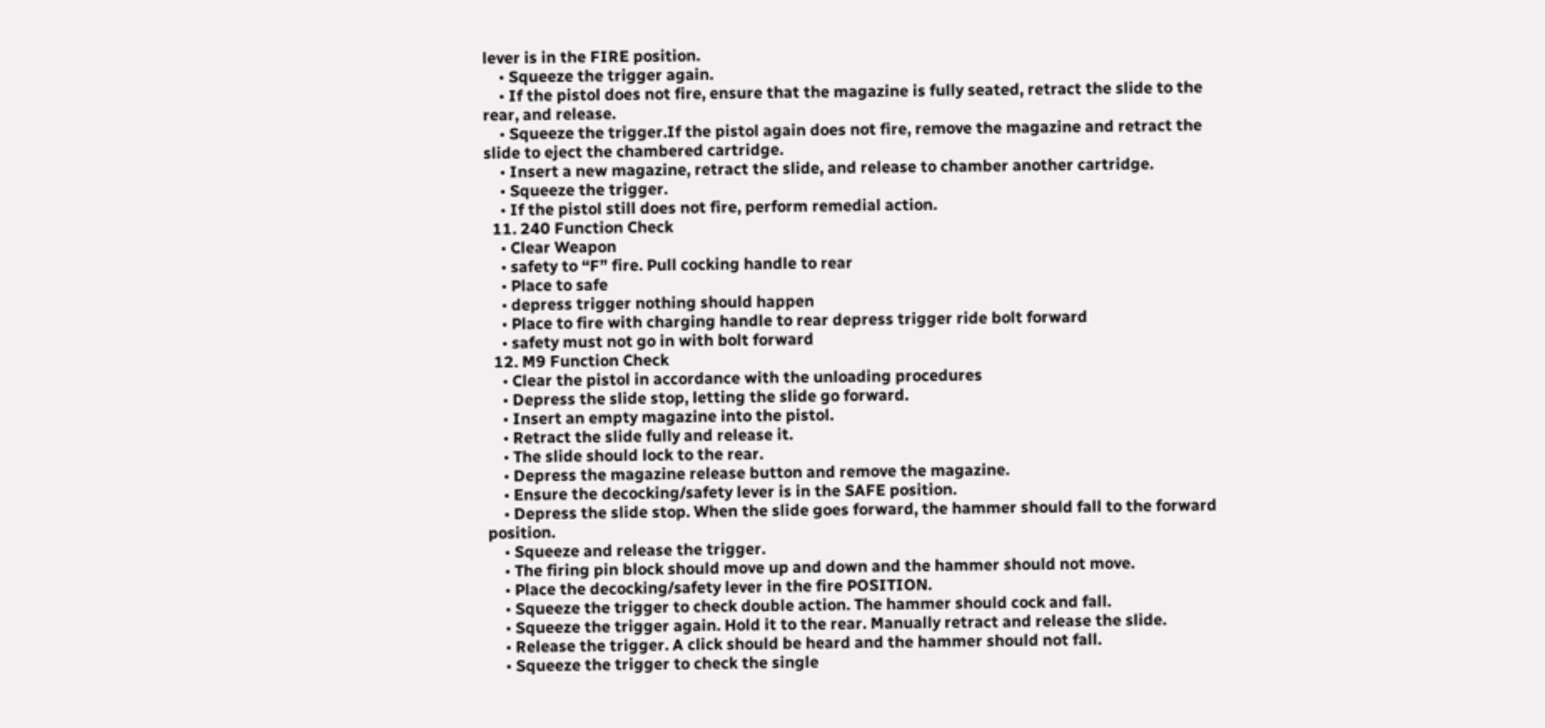lever is in the FIRE position.
    • Squeeze the trigger again.
    • If the pistol does not fire, ensure that the magazine is fully seated, retract the slide to the rear, and release.
    • Squeeze the trigger.If the pistol again does not fire, remove the magazine and retract the slide to eject the chambered cartridge.
    • Insert a new magazine, retract the slide, and release to chamber another cartridge.
    • Squeeze the trigger.
    • If the pistol still does not fire, perform remedial action.
  11. 240 Function Check
    • Clear Weapon
    • safety to “F” fire. Pull cocking handle to rear
    • Place to safe
    • depress trigger nothing should happen
    • Place to fire with charging handle to rear depress trigger ride bolt forward
    • safety must not go in with bolt forward
  12. M9 Function Check
    • Clear the pistol in accordance with the unloading procedures
    • Depress the slide stop, letting the slide go forward.
    • Insert an empty magazine into the pistol.
    • Retract the slide fully and release it.
    • The slide should lock to the rear.
    • Depress the magazine release button and remove the magazine.
    • Ensure the decocking/safety lever is in the SAFE position.
    • Depress the slide stop. When the slide goes forward, the hammer should fall to the forward position.
    • Squeeze and release the trigger.
    • The firing pin block should move up and down and the hammer should not move.
    • Place the decocking/safety lever in the fire POSITION.
    • Squeeze the trigger to check double action. The hammer should cock and fall.
    • Squeeze the trigger again. Hold it to the rear. Manually retract and release the slide.
    • Release the trigger. A click should be heard and the hammer should not fall.
    • Squeeze the trigger to check the single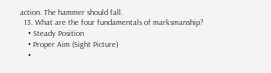action. The hammer should fall.
  13. What are the four fundamentals of marksmanship?
    • Steady Position
    • Proper Aim (Sight Picture)
    •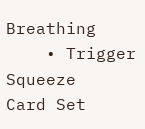Breathing
    • Trigger Squeeze
Card Set